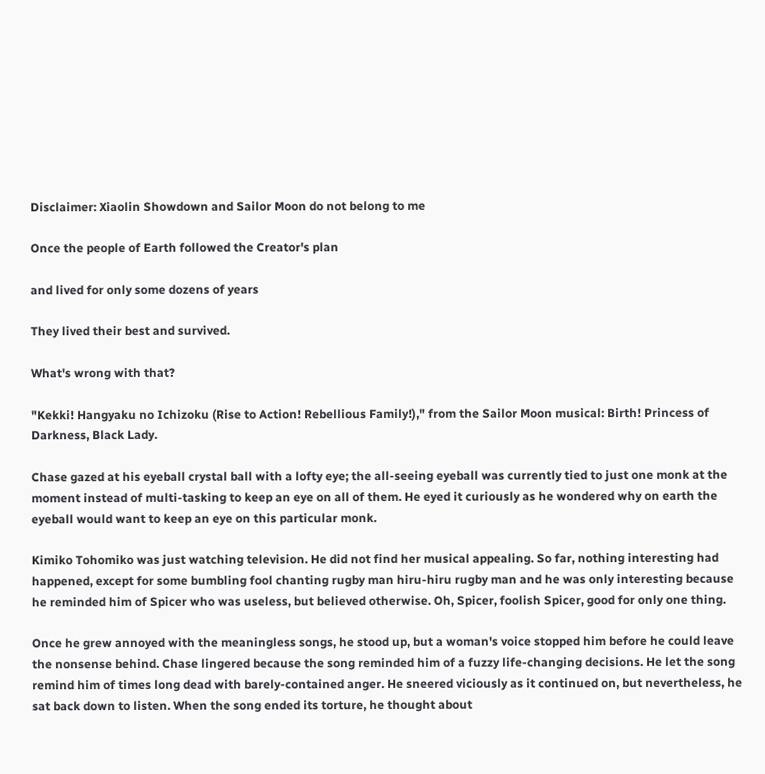Disclaimer: Xiaolin Showdown and Sailor Moon do not belong to me

Once the people of Earth followed the Creator's plan

and lived for only some dozens of years

They lived their best and survived.

What's wrong with that?

"Kekki! Hangyaku no Ichizoku (Rise to Action! Rebellious Family!)," from the Sailor Moon musical: Birth! Princess of Darkness, Black Lady.

Chase gazed at his eyeball crystal ball with a lofty eye; the all-seeing eyeball was currently tied to just one monk at the moment instead of multi-tasking to keep an eye on all of them. He eyed it curiously as he wondered why on earth the eyeball would want to keep an eye on this particular monk.

Kimiko Tohomiko was just watching television. He did not find her musical appealing. So far, nothing interesting had happened, except for some bumbling fool chanting rugby man hiru-hiru rugby man and he was only interesting because he reminded him of Spicer who was useless, but believed otherwise. Oh, Spicer, foolish Spicer, good for only one thing.

Once he grew annoyed with the meaningless songs, he stood up, but a woman's voice stopped him before he could leave the nonsense behind. Chase lingered because the song reminded him of a fuzzy life-changing decisions. He let the song remind him of times long dead with barely-contained anger. He sneered viciously as it continued on, but nevertheless, he sat back down to listen. When the song ended its torture, he thought about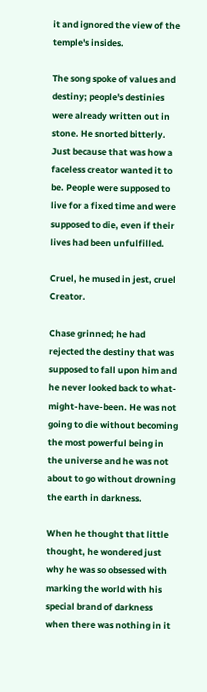it and ignored the view of the temple's insides.

The song spoke of values and destiny; people's destinies were already written out in stone. He snorted bitterly. Just because that was how a faceless creator wanted it to be. People were supposed to live for a fixed time and were supposed to die, even if their lives had been unfulfilled.

Cruel, he mused in jest, cruel Creator.

Chase grinned; he had rejected the destiny that was supposed to fall upon him and he never looked back to what-might-have-been. He was not going to die without becoming the most powerful being in the universe and he was not about to go without drowning the earth in darkness.

When he thought that little thought, he wondered just why he was so obsessed with marking the world with his special brand of darkness when there was nothing in it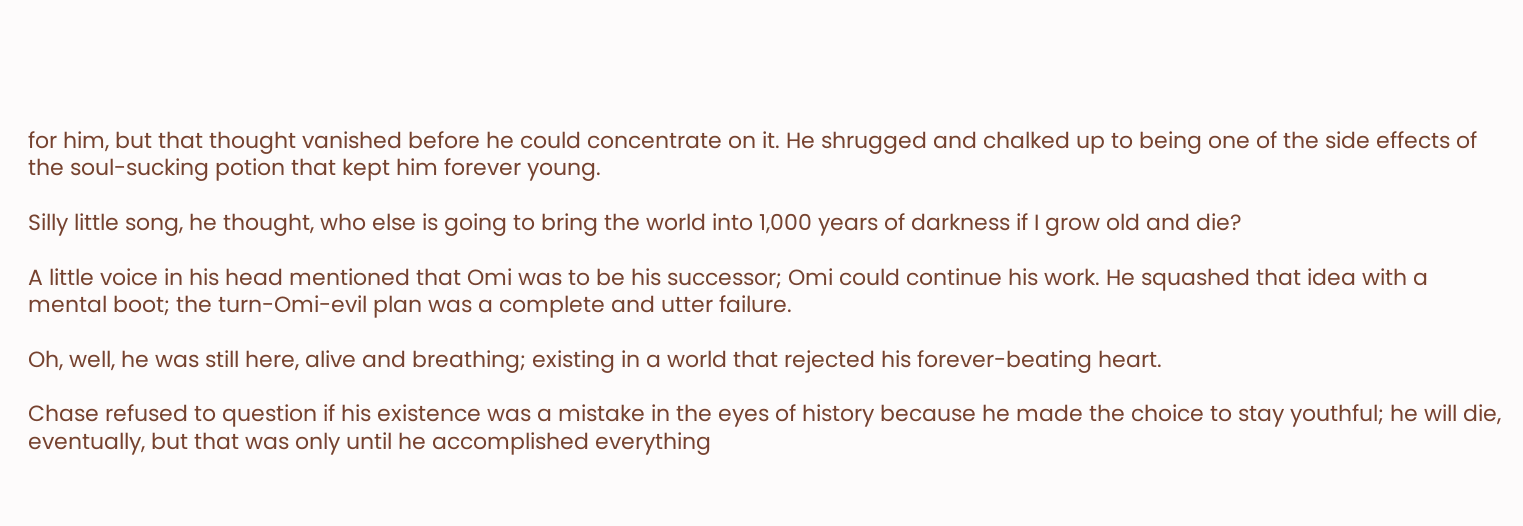for him, but that thought vanished before he could concentrate on it. He shrugged and chalked up to being one of the side effects of the soul-sucking potion that kept him forever young.

Silly little song, he thought, who else is going to bring the world into 1,000 years of darkness if I grow old and die?

A little voice in his head mentioned that Omi was to be his successor; Omi could continue his work. He squashed that idea with a mental boot; the turn-Omi-evil plan was a complete and utter failure.

Oh, well, he was still here, alive and breathing; existing in a world that rejected his forever-beating heart.

Chase refused to question if his existence was a mistake in the eyes of history because he made the choice to stay youthful; he will die, eventually, but that was only until he accomplished everything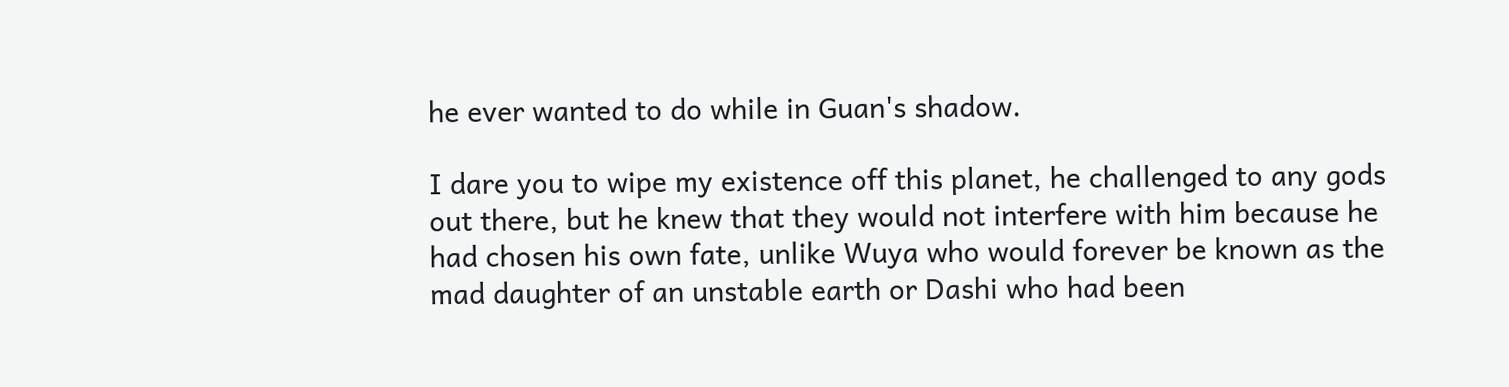he ever wanted to do while in Guan's shadow.

I dare you to wipe my existence off this planet, he challenged to any gods out there, but he knew that they would not interfere with him because he had chosen his own fate, unlike Wuya who would forever be known as the mad daughter of an unstable earth or Dashi who had been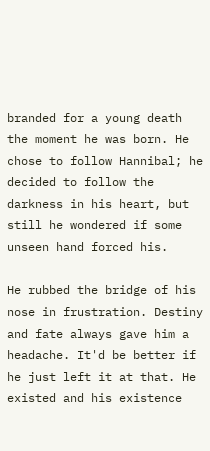branded for a young death the moment he was born. He chose to follow Hannibal; he decided to follow the darkness in his heart, but still he wondered if some unseen hand forced his.

He rubbed the bridge of his nose in frustration. Destiny and fate always gave him a headache. It'd be better if he just left it at that. He existed and his existence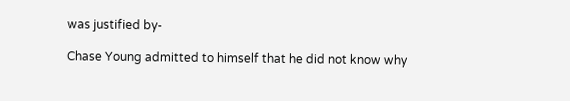was justified by-

Chase Young admitted to himself that he did not know why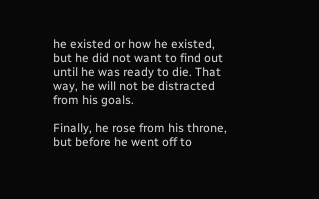he existed or how he existed, but he did not want to find out until he was ready to die. That way, he will not be distracted from his goals.

Finally, he rose from his throne, but before he went off to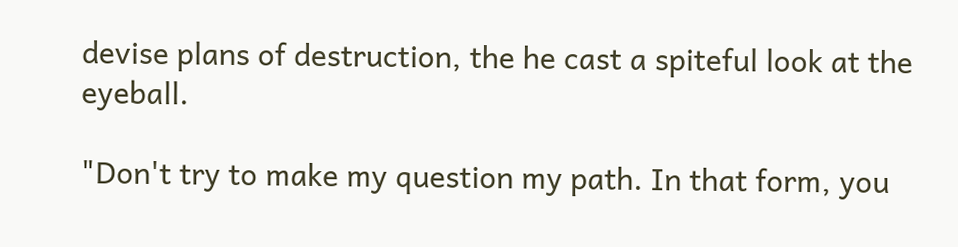devise plans of destruction, the he cast a spiteful look at the eyeball.

"Don't try to make my question my path. In that form, you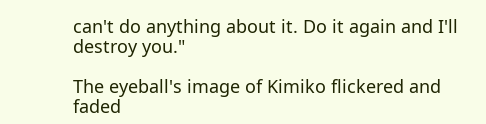can't do anything about it. Do it again and I'll destroy you."

The eyeball's image of Kimiko flickered and faded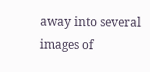away into several images of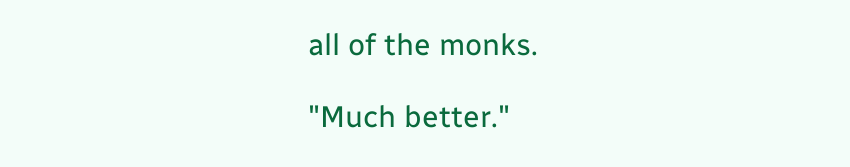all of the monks.

"Much better."